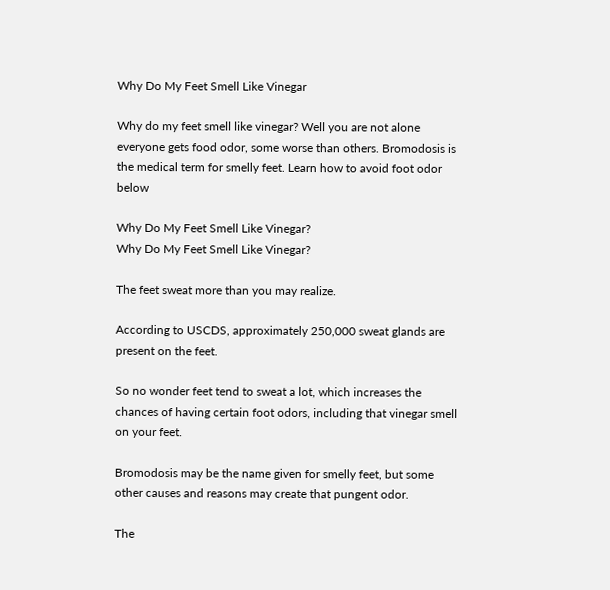Why Do My Feet Smell Like Vinegar

Why do my feet smell like vinegar? Well you are not alone everyone gets food odor, some worse than others. Bromodosis is the medical term for smelly feet. Learn how to avoid foot odor below

Why Do My Feet Smell Like Vinegar?
Why Do My Feet Smell Like Vinegar?

The feet sweat more than you may realize.

According to USCDS, approximately 250,000 sweat glands are present on the feet.

So no wonder feet tend to sweat a lot, which increases the chances of having certain foot odors, including that vinegar smell on your feet.

Bromodosis may be the name given for smelly feet, but some other causes and reasons may create that pungent odor.

The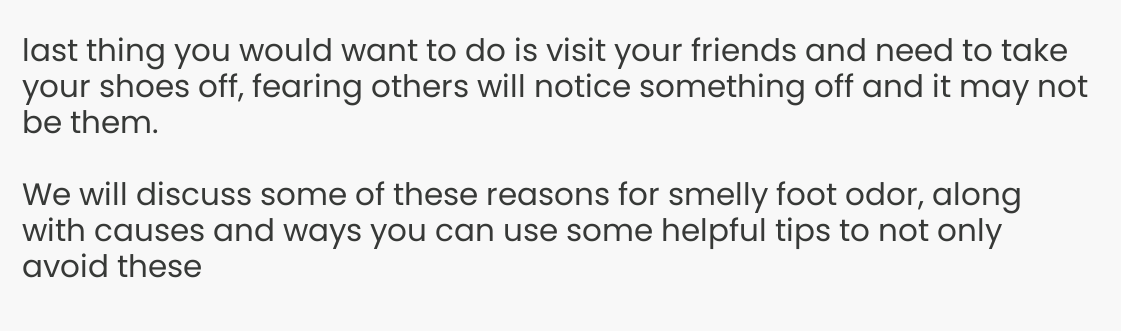last thing you would want to do is visit your friends and need to take your shoes off, fearing others will notice something off and it may not be them.

We will discuss some of these reasons for smelly foot odor, along with causes and ways you can use some helpful tips to not only avoid these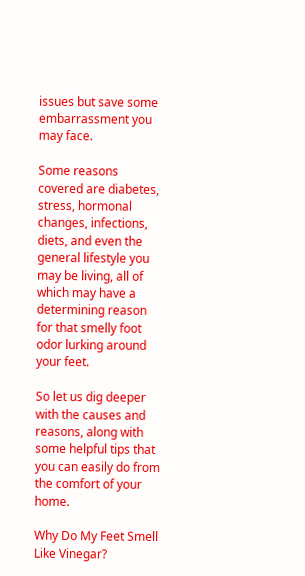issues but save some embarrassment you may face.

Some reasons covered are diabetes, stress, hormonal changes, infections, diets, and even the general lifestyle you may be living, all of which may have a determining reason for that smelly foot odor lurking around your feet.

So let us dig deeper with the causes and reasons, along with some helpful tips that you can easily do from the comfort of your home.

Why Do My Feet Smell Like Vinegar?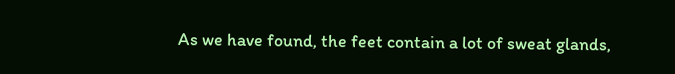As we have found, the feet contain a lot of sweat glands,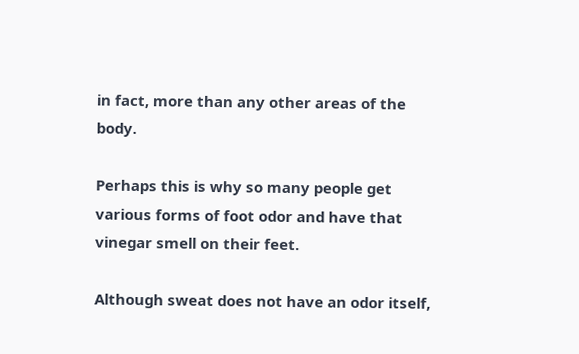in fact, more than any other areas of the body.

Perhaps this is why so many people get various forms of foot odor and have that vinegar smell on their feet.

Although sweat does not have an odor itself,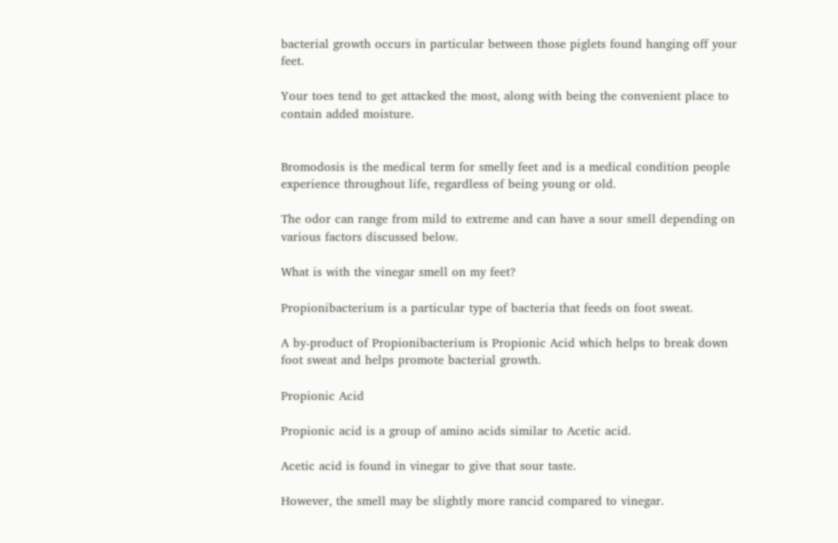bacterial growth occurs in particular between those piglets found hanging off your feet.

Your toes tend to get attacked the most, along with being the convenient place to contain added moisture.


Bromodosis is the medical term for smelly feet and is a medical condition people experience throughout life, regardless of being young or old.

The odor can range from mild to extreme and can have a sour smell depending on various factors discussed below.

What is with the vinegar smell on my feet?

Propionibacterium is a particular type of bacteria that feeds on foot sweat.

A by-product of Propionibacterium is Propionic Acid which helps to break down foot sweat and helps promote bacterial growth.

Propionic Acid

Propionic acid is a group of amino acids similar to Acetic acid.

Acetic acid is found in vinegar to give that sour taste.

However, the smell may be slightly more rancid compared to vinegar.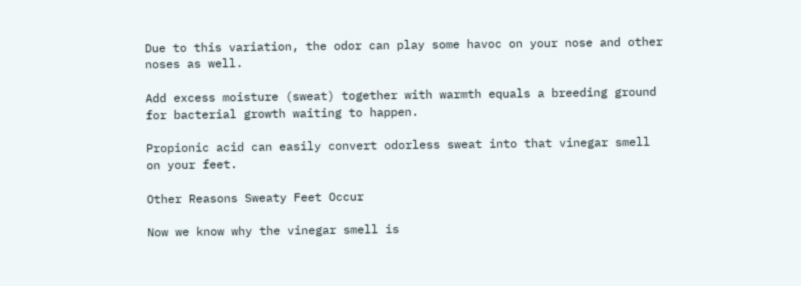Due to this variation, the odor can play some havoc on your nose and other noses as well.

Add excess moisture (sweat) together with warmth equals a breeding ground for bacterial growth waiting to happen.

Propionic acid can easily convert odorless sweat into that vinegar smell on your feet.

Other Reasons Sweaty Feet Occur

Now we know why the vinegar smell is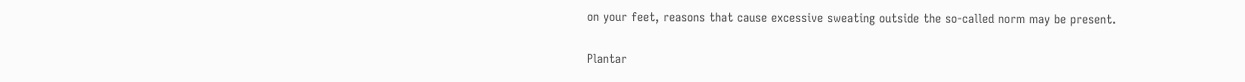on your feet, reasons that cause excessive sweating outside the so-called norm may be present.


Plantar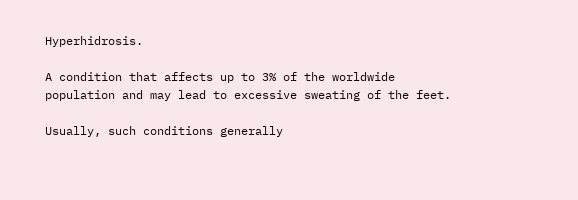Hyperhidrosis.

A condition that affects up to 3% of the worldwide population and may lead to excessive sweating of the feet.

Usually, such conditions generally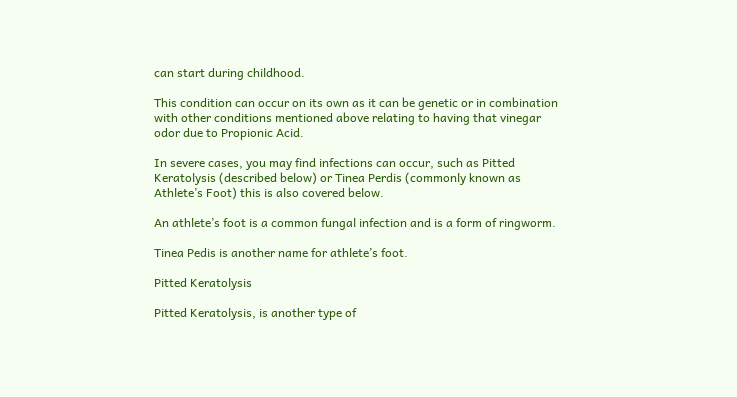can start during childhood.

This condition can occur on its own as it can be genetic or in combination with other conditions mentioned above relating to having that vinegar odor due to Propionic Acid.

In severe cases, you may find infections can occur, such as Pitted Keratolysis (described below) or Tinea Perdis (commonly known as Athlete’s Foot) this is also covered below.

An athlete’s foot is a common fungal infection and is a form of ringworm.

Tinea Pedis is another name for athlete’s foot.

Pitted Keratolysis

Pitted Keratolysis, is another type of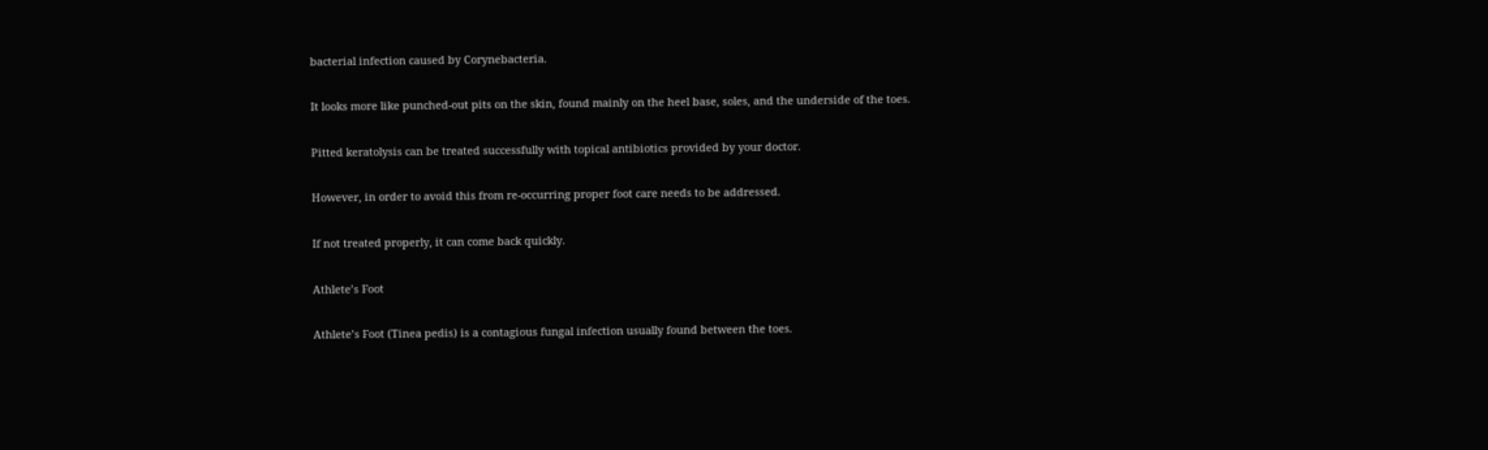bacterial infection caused by Corynebacteria.

It looks more like punched-out pits on the skin, found mainly on the heel base, soles, and the underside of the toes.

Pitted keratolysis can be treated successfully with topical antibiotics provided by your doctor.

However, in order to avoid this from re-occurring proper foot care needs to be addressed.

If not treated properly, it can come back quickly.

Athlete’s Foot

Athlete’s Foot (Tinea pedis) is a contagious fungal infection usually found between the toes.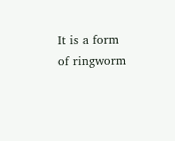It is a form of ringworm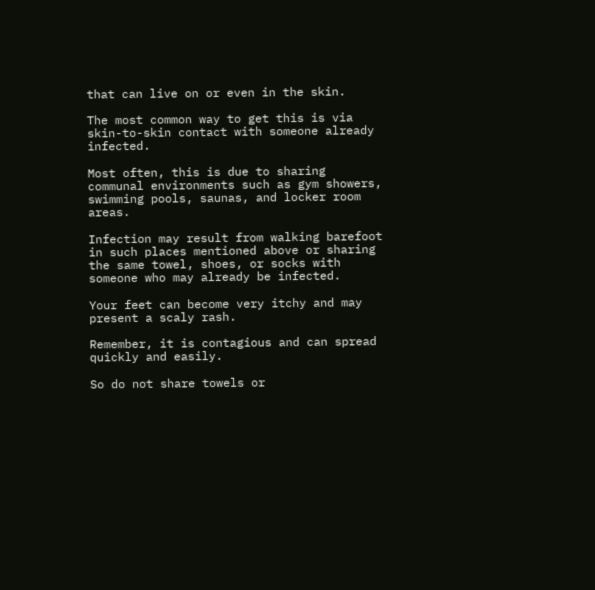that can live on or even in the skin.

The most common way to get this is via skin-to-skin contact with someone already infected.

Most often, this is due to sharing communal environments such as gym showers, swimming pools, saunas, and locker room areas.

Infection may result from walking barefoot in such places mentioned above or sharing the same towel, shoes, or socks with someone who may already be infected.

Your feet can become very itchy and may present a scaly rash.

Remember, it is contagious and can spread quickly and easily.

So do not share towels or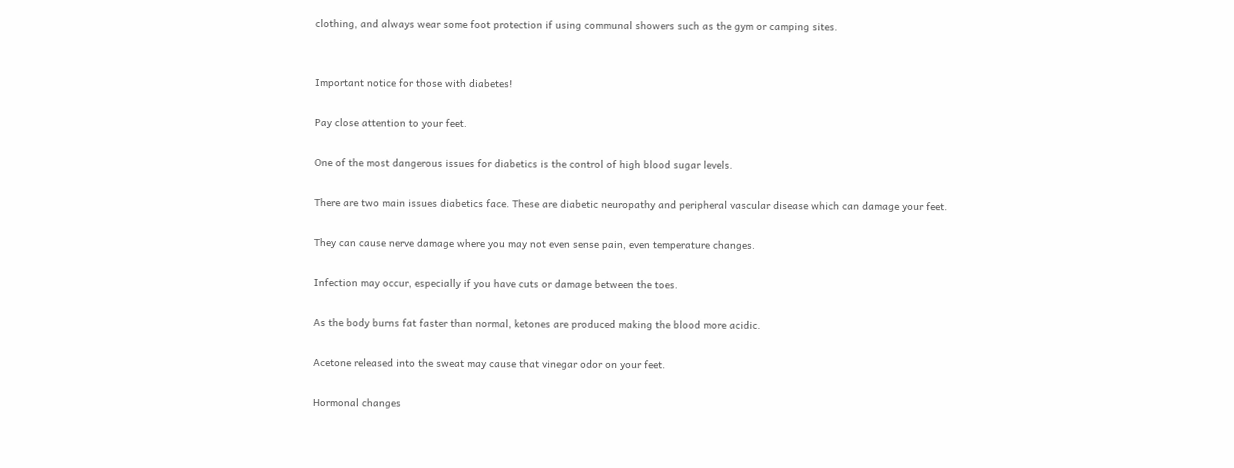clothing, and always wear some foot protection if using communal showers such as the gym or camping sites.


Important notice for those with diabetes!

Pay close attention to your feet.

One of the most dangerous issues for diabetics is the control of high blood sugar levels.

There are two main issues diabetics face. These are diabetic neuropathy and peripheral vascular disease which can damage your feet.

They can cause nerve damage where you may not even sense pain, even temperature changes.

Infection may occur, especially if you have cuts or damage between the toes.

As the body burns fat faster than normal, ketones are produced making the blood more acidic.

Acetone released into the sweat may cause that vinegar odor on your feet.

Hormonal changes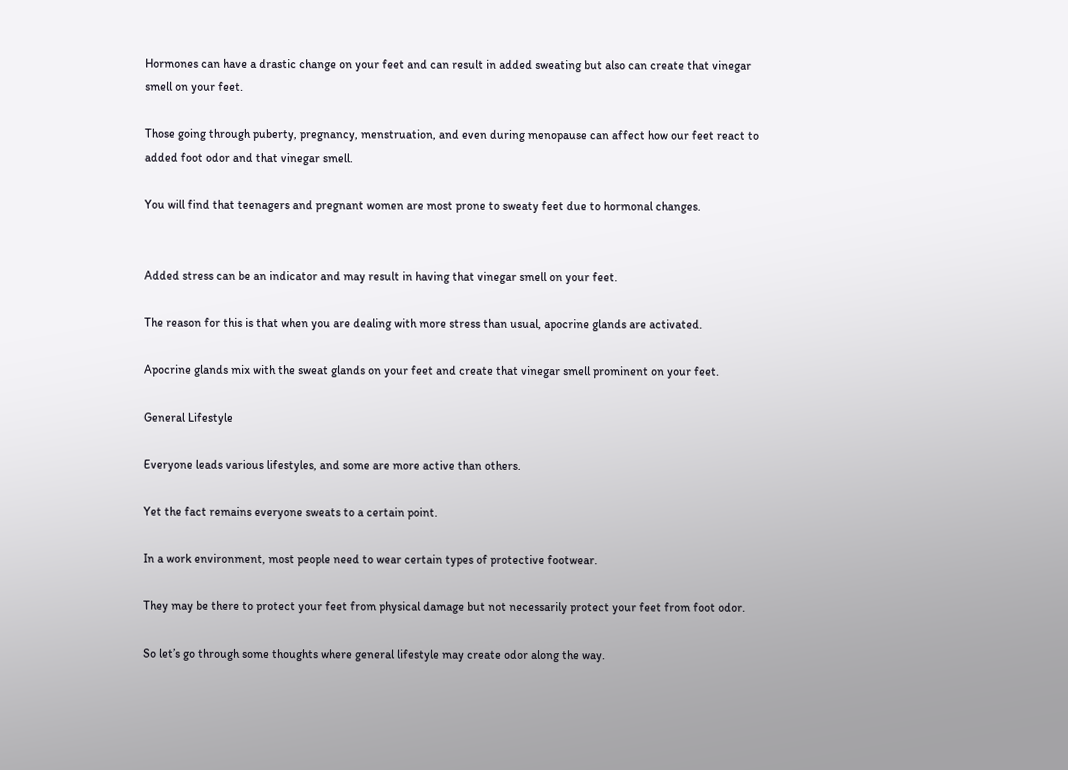Hormones can have a drastic change on your feet and can result in added sweating but also can create that vinegar smell on your feet.

Those going through puberty, pregnancy, menstruation, and even during menopause can affect how our feet react to added foot odor and that vinegar smell.

You will find that teenagers and pregnant women are most prone to sweaty feet due to hormonal changes.


Added stress can be an indicator and may result in having that vinegar smell on your feet.

The reason for this is that when you are dealing with more stress than usual, apocrine glands are activated.

Apocrine glands mix with the sweat glands on your feet and create that vinegar smell prominent on your feet.

General Lifestyle

Everyone leads various lifestyles, and some are more active than others.

Yet the fact remains everyone sweats to a certain point.

In a work environment, most people need to wear certain types of protective footwear.

They may be there to protect your feet from physical damage but not necessarily protect your feet from foot odor.

So let’s go through some thoughts where general lifestyle may create odor along the way.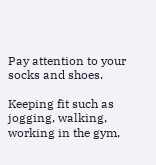Pay attention to your socks and shoes.

Keeping fit such as jogging, walking, working in the gym,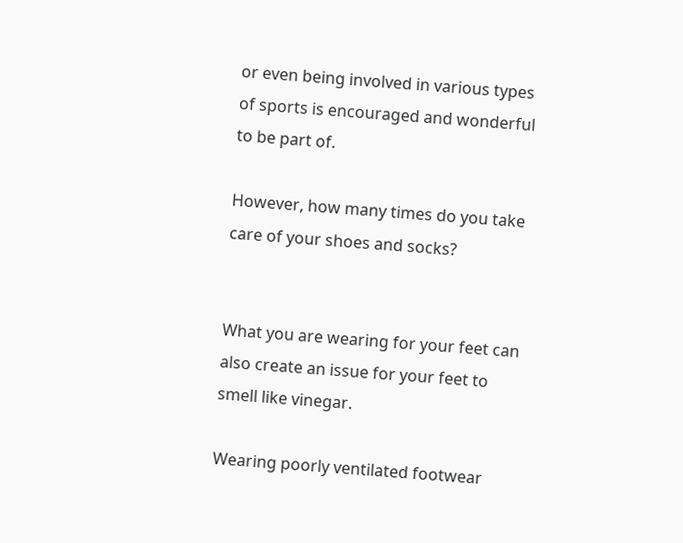or even being involved in various types of sports is encouraged and wonderful to be part of.

However, how many times do you take care of your shoes and socks?


What you are wearing for your feet can also create an issue for your feet to smell like vinegar.

Wearing poorly ventilated footwear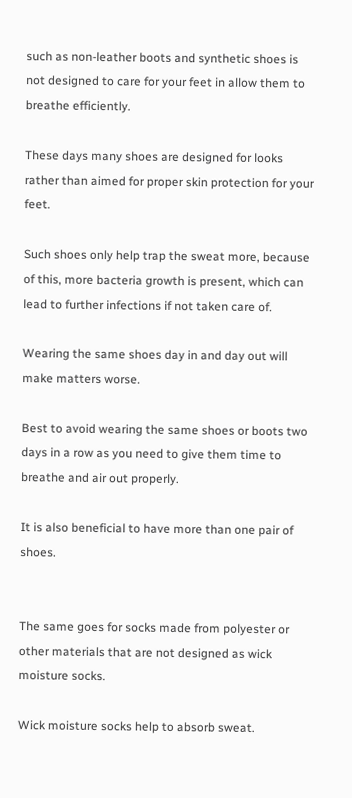such as non-leather boots and synthetic shoes is not designed to care for your feet in allow them to breathe efficiently.

These days many shoes are designed for looks rather than aimed for proper skin protection for your feet.

Such shoes only help trap the sweat more, because of this, more bacteria growth is present, which can lead to further infections if not taken care of.

Wearing the same shoes day in and day out will make matters worse.

Best to avoid wearing the same shoes or boots two days in a row as you need to give them time to breathe and air out properly.

It is also beneficial to have more than one pair of shoes.


The same goes for socks made from polyester or other materials that are not designed as wick moisture socks.

Wick moisture socks help to absorb sweat.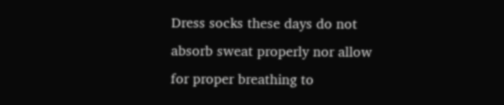Dress socks these days do not absorb sweat properly nor allow for proper breathing to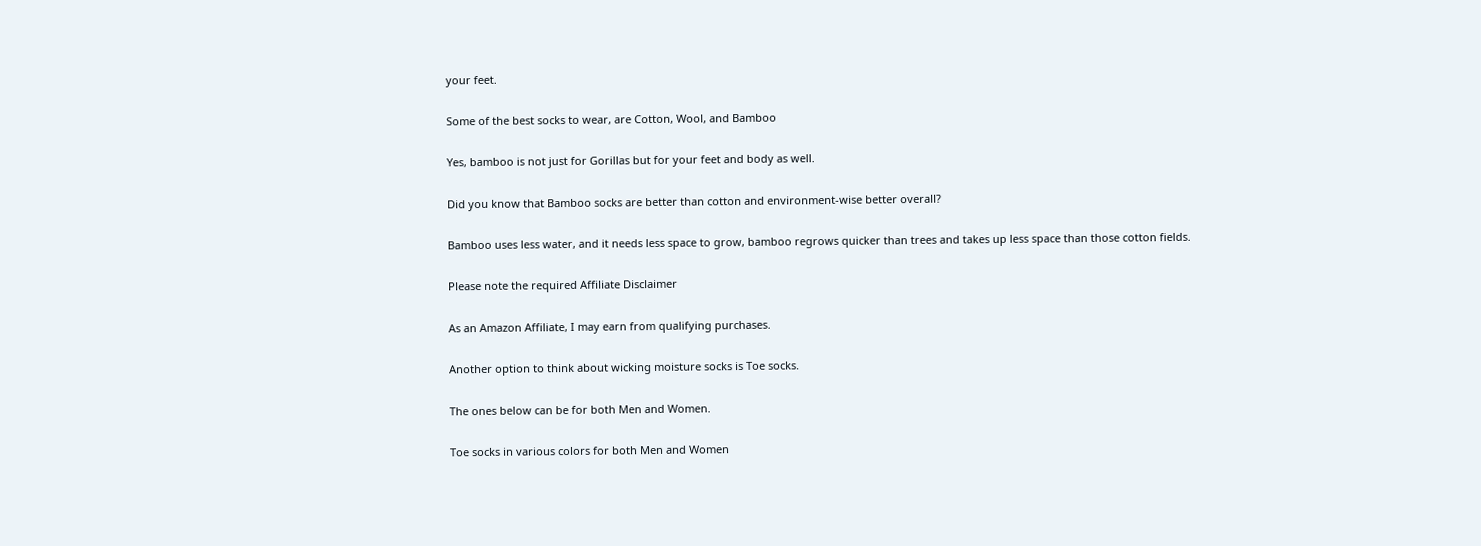your feet.

Some of the best socks to wear, are Cotton, Wool, and Bamboo

Yes, bamboo is not just for Gorillas but for your feet and body as well.

Did you know that Bamboo socks are better than cotton and environment-wise better overall?

Bamboo uses less water, and it needs less space to grow, bamboo regrows quicker than trees and takes up less space than those cotton fields.

Please note the required Affiliate Disclaimer

As an Amazon Affiliate, I may earn from qualifying purchases.

Another option to think about wicking moisture socks is Toe socks.

The ones below can be for both Men and Women.

Toe socks in various colors for both Men and Women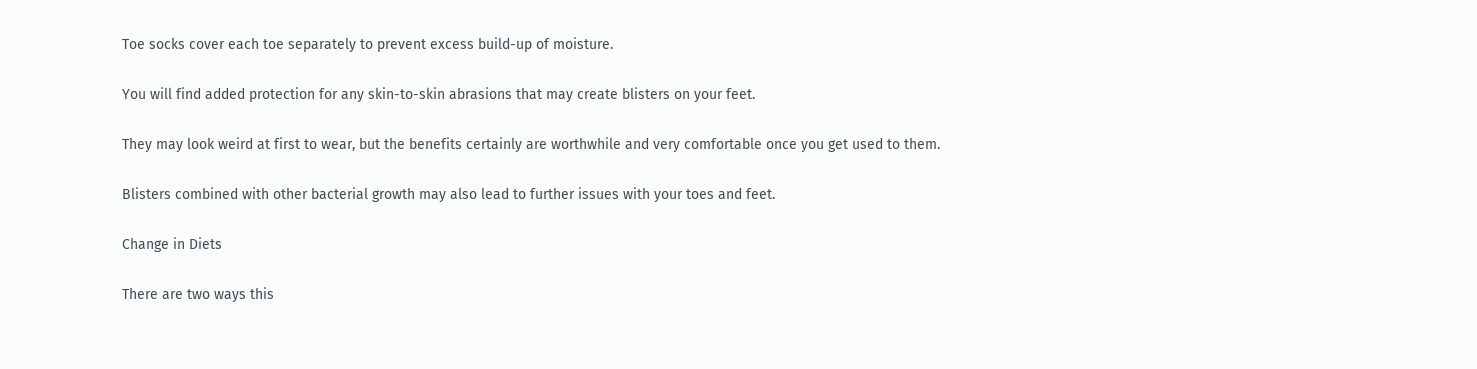Toe socks cover each toe separately to prevent excess build-up of moisture.

You will find added protection for any skin-to-skin abrasions that may create blisters on your feet.

They may look weird at first to wear, but the benefits certainly are worthwhile and very comfortable once you get used to them.

Blisters combined with other bacterial growth may also lead to further issues with your toes and feet.

Change in Diets

There are two ways this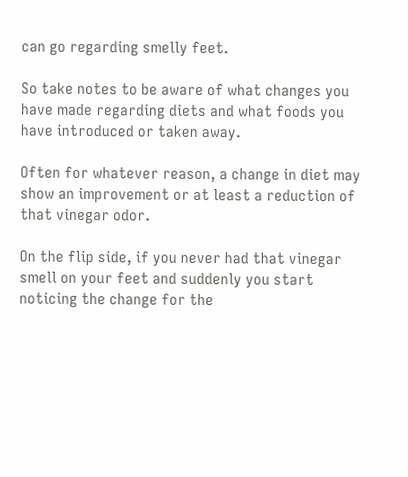can go regarding smelly feet.

So take notes to be aware of what changes you have made regarding diets and what foods you have introduced or taken away.

Often for whatever reason, a change in diet may show an improvement or at least a reduction of that vinegar odor.

On the flip side, if you never had that vinegar smell on your feet and suddenly you start noticing the change for the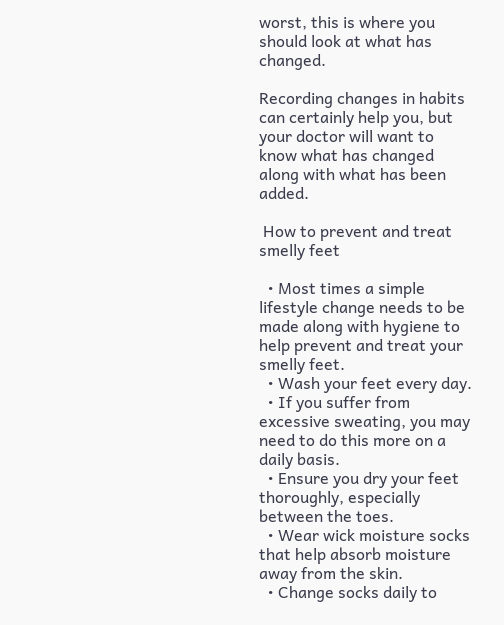worst, this is where you should look at what has changed.

Recording changes in habits can certainly help you, but your doctor will want to know what has changed along with what has been added.

 How to prevent and treat smelly feet

  • Most times a simple lifestyle change needs to be made along with hygiene to help prevent and treat your smelly feet.
  • Wash your feet every day.
  • If you suffer from excessive sweating, you may need to do this more on a daily basis.
  • Ensure you dry your feet thoroughly, especially between the toes.
  • Wear wick moisture socks that help absorb moisture away from the skin.
  • Change socks daily to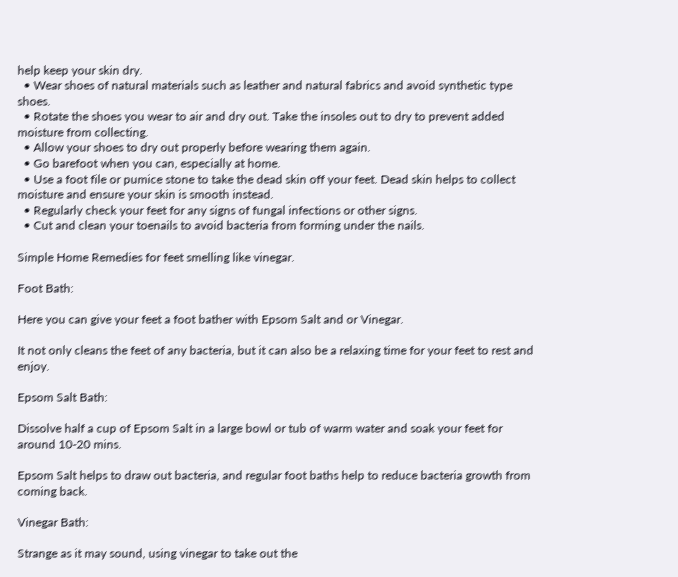help keep your skin dry.
  • Wear shoes of natural materials such as leather and natural fabrics and avoid synthetic type shoes.
  • Rotate the shoes you wear to air and dry out. Take the insoles out to dry to prevent added moisture from collecting.
  • Allow your shoes to dry out properly before wearing them again.
  • Go barefoot when you can, especially at home.
  • Use a foot file or pumice stone to take the dead skin off your feet. Dead skin helps to collect moisture and ensure your skin is smooth instead.
  • Regularly check your feet for any signs of fungal infections or other signs.
  • Cut and clean your toenails to avoid bacteria from forming under the nails.

Simple Home Remedies for feet smelling like vinegar.

Foot Bath:

Here you can give your feet a foot bather with Epsom Salt and or Vinegar.

It not only cleans the feet of any bacteria, but it can also be a relaxing time for your feet to rest and enjoy.

Epsom Salt Bath:

Dissolve half a cup of Epsom Salt in a large bowl or tub of warm water and soak your feet for around 10-20 mins.

Epsom Salt helps to draw out bacteria, and regular foot baths help to reduce bacteria growth from coming back.

Vinegar Bath:

Strange as it may sound, using vinegar to take out the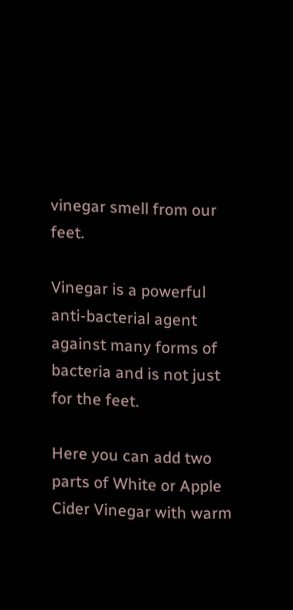vinegar smell from our feet.

Vinegar is a powerful anti-bacterial agent against many forms of bacteria and is not just for the feet.

Here you can add two parts of White or Apple Cider Vinegar with warm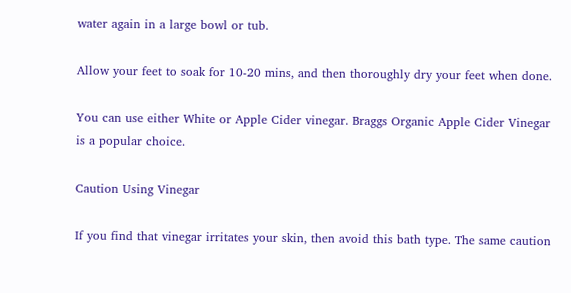water again in a large bowl or tub.

Allow your feet to soak for 10-20 mins, and then thoroughly dry your feet when done.

You can use either White or Apple Cider vinegar. Braggs Organic Apple Cider Vinegar is a popular choice.

Caution Using Vinegar

If you find that vinegar irritates your skin, then avoid this bath type. The same caution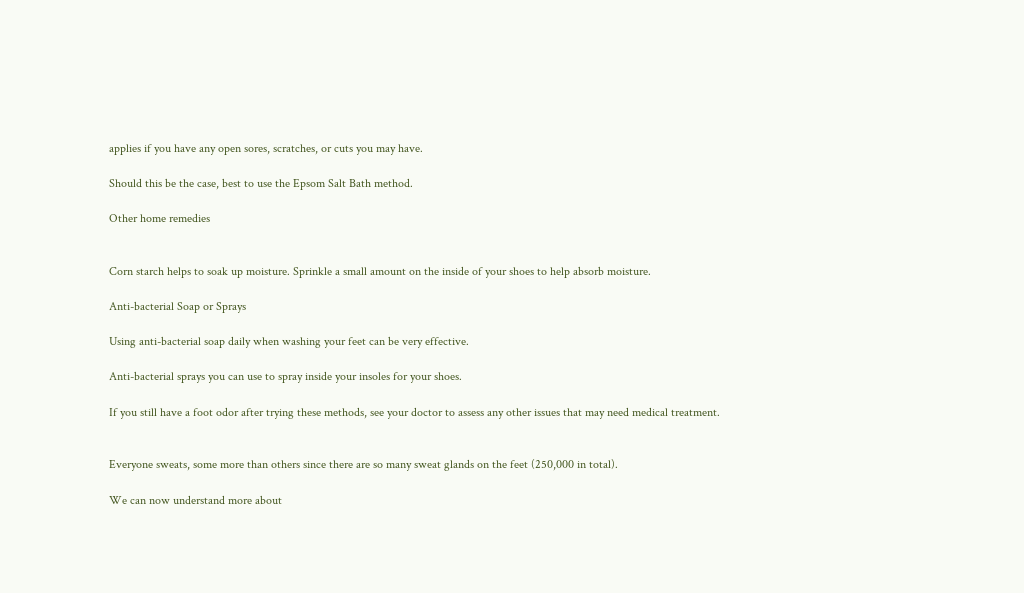applies if you have any open sores, scratches, or cuts you may have.

Should this be the case, best to use the Epsom Salt Bath method.

Other home remedies


Corn starch helps to soak up moisture. Sprinkle a small amount on the inside of your shoes to help absorb moisture.

Anti-bacterial Soap or Sprays

Using anti-bacterial soap daily when washing your feet can be very effective.

Anti-bacterial sprays you can use to spray inside your insoles for your shoes.

If you still have a foot odor after trying these methods, see your doctor to assess any other issues that may need medical treatment.


Everyone sweats, some more than others since there are so many sweat glands on the feet (250,000 in total).

We can now understand more about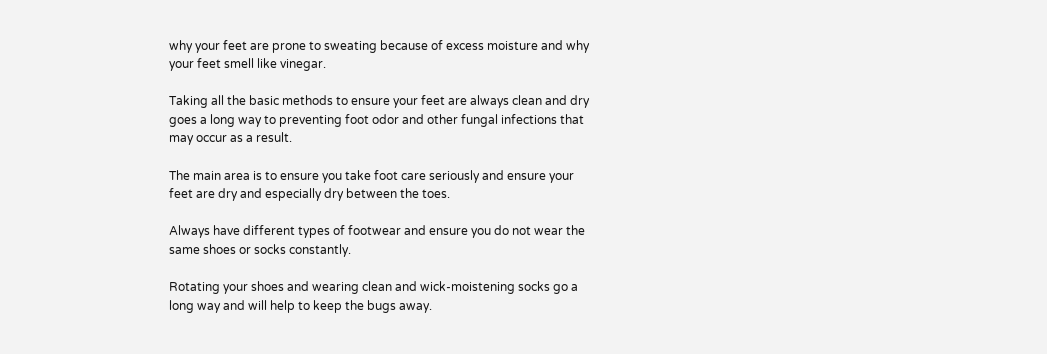why your feet are prone to sweating because of excess moisture and why your feet smell like vinegar.

Taking all the basic methods to ensure your feet are always clean and dry goes a long way to preventing foot odor and other fungal infections that may occur as a result.

The main area is to ensure you take foot care seriously and ensure your feet are dry and especially dry between the toes.

Always have different types of footwear and ensure you do not wear the same shoes or socks constantly.

Rotating your shoes and wearing clean and wick-moistening socks go a long way and will help to keep the bugs away.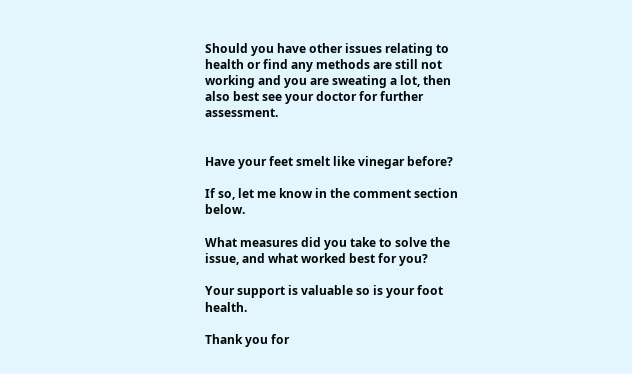Should you have other issues relating to health or find any methods are still not working and you are sweating a lot, then also best see your doctor for further assessment.


Have your feet smelt like vinegar before?

If so, let me know in the comment section below.

What measures did you take to solve the issue, and what worked best for you?

Your support is valuable so is your foot health.

Thank you for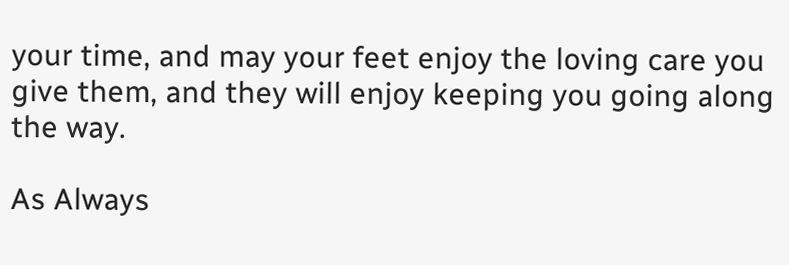your time, and may your feet enjoy the loving care you give them, and they will enjoy keeping you going along the way.

As Always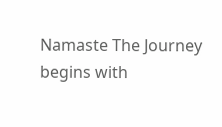Namaste The Journey begins with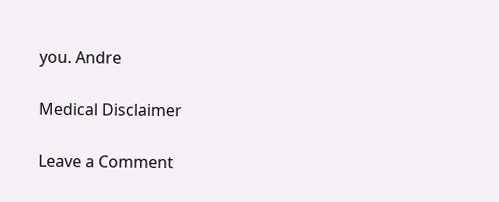you. Andre

Medical Disclaimer

Leave a Comment